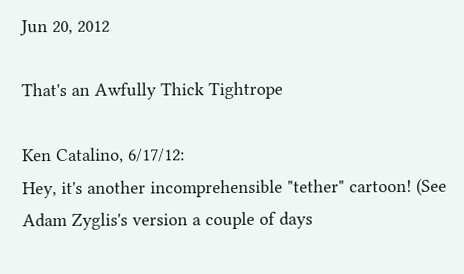Jun 20, 2012

That's an Awfully Thick Tightrope

Ken Catalino, 6/17/12:
Hey, it's another incomprehensible "tether" cartoon! (See Adam Zyglis's version a couple of days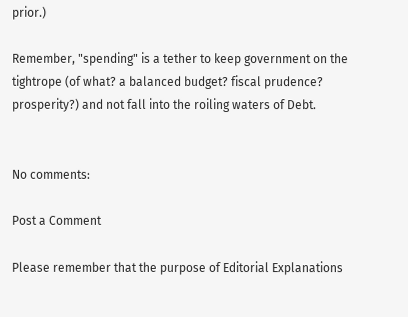prior.)

Remember, "spending" is a tether to keep government on the tightrope (of what? a balanced budget? fiscal prudence? prosperity?) and not fall into the roiling waters of Debt.


No comments:

Post a Comment

Please remember that the purpose of Editorial Explanations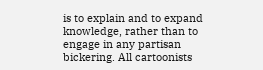is to explain and to expand knowledge, rather than to engage in any partisan bickering. All cartoonists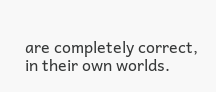are completely correct, in their own worlds.